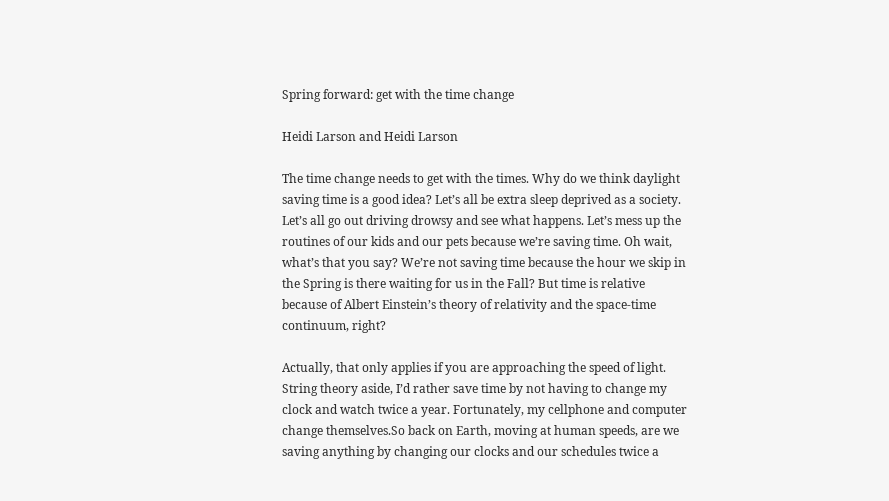Spring forward: get with the time change

Heidi Larson and Heidi Larson

The time change needs to get with the times. Why do we think daylight saving time is a good idea? Let’s all be extra sleep deprived as a society. Let’s all go out driving drowsy and see what happens. Let’s mess up the routines of our kids and our pets because we’re saving time. Oh wait, what’s that you say? We’re not saving time because the hour we skip in the Spring is there waiting for us in the Fall? But time is relative because of Albert Einstein’s theory of relativity and the space-time continuum, right?

Actually, that only applies if you are approaching the speed of light. String theory aside, I’d rather save time by not having to change my clock and watch twice a year. Fortunately, my cellphone and computer change themselves.So back on Earth, moving at human speeds, are we saving anything by changing our clocks and our schedules twice a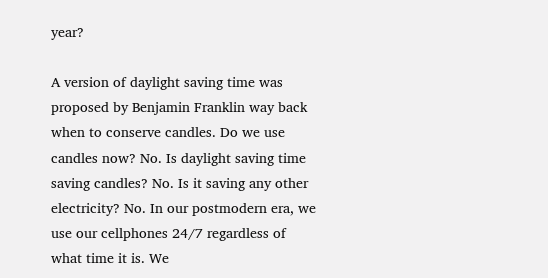year?

A version of daylight saving time was proposed by Benjamin Franklin way back when to conserve candles. Do we use candles now? No. Is daylight saving time saving candles? No. Is it saving any other electricity? No. In our postmodern era, we use our cellphones 24/7 regardless of what time it is. We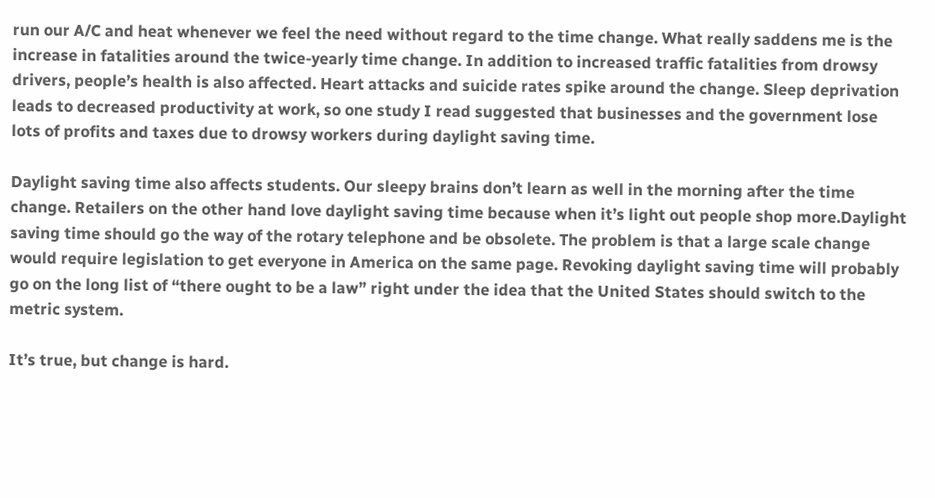run our A/C and heat whenever we feel the need without regard to the time change. What really saddens me is the increase in fatalities around the twice-yearly time change. In addition to increased traffic fatalities from drowsy drivers, people’s health is also affected. Heart attacks and suicide rates spike around the change. Sleep deprivation leads to decreased productivity at work, so one study I read suggested that businesses and the government lose lots of profits and taxes due to drowsy workers during daylight saving time.

Daylight saving time also affects students. Our sleepy brains don’t learn as well in the morning after the time change. Retailers on the other hand love daylight saving time because when it’s light out people shop more.Daylight saving time should go the way of the rotary telephone and be obsolete. The problem is that a large scale change would require legislation to get everyone in America on the same page. Revoking daylight saving time will probably go on the long list of “there ought to be a law” right under the idea that the United States should switch to the metric system.

It’s true, but change is hard.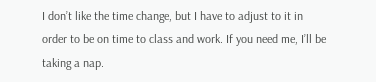I don’t like the time change, but I have to adjust to it in order to be on time to class and work. If you need me, I’ll be taking a nap.